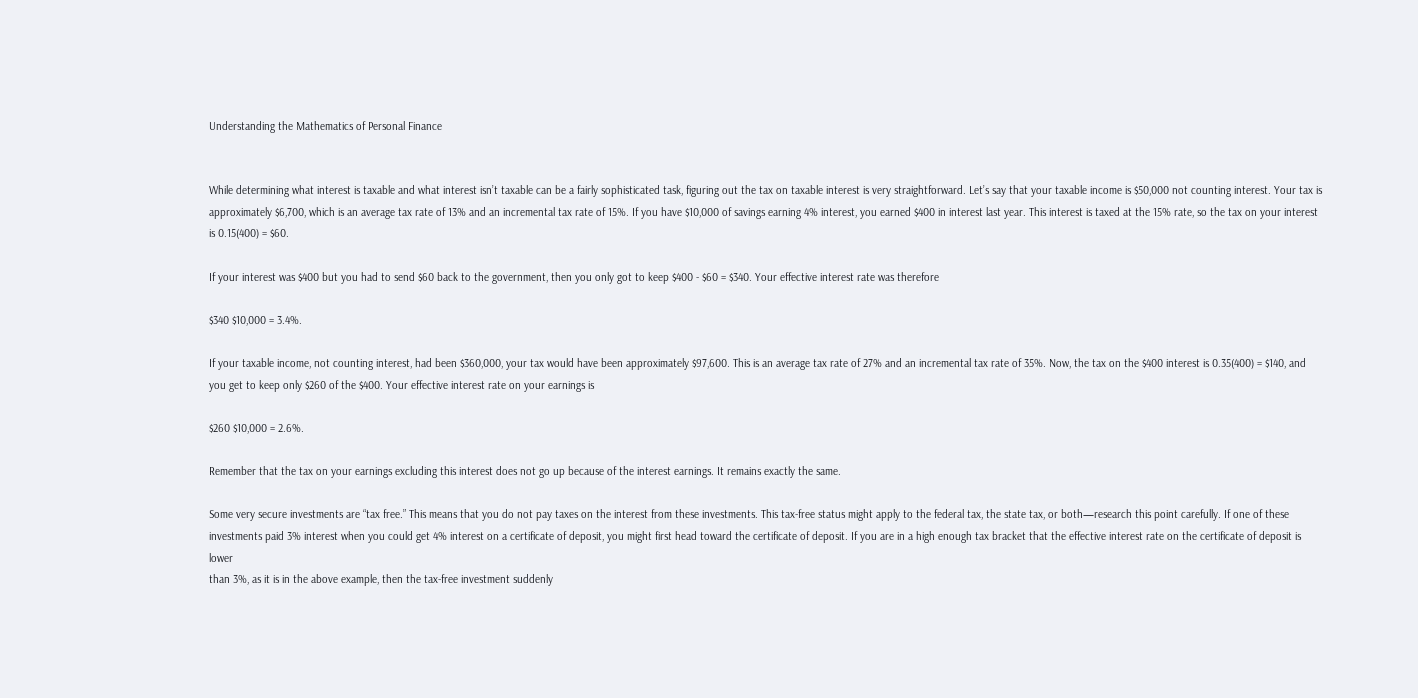Understanding the Mathematics of Personal Finance


While determining what interest is taxable and what interest isn’t taxable can be a fairly sophisticated task, figuring out the tax on taxable interest is very straightforward. Let’s say that your taxable income is $50,000 not counting interest. Your tax is approximately $6,700, which is an average tax rate of 13% and an incremental tax rate of 15%. If you have $10,000 of savings earning 4% interest, you earned $400 in interest last year. This interest is taxed at the 15% rate, so the tax on your interest is 0.15(400) = $60.

If your interest was $400 but you had to send $60 back to the government, then you only got to keep $400 - $60 = $340. Your effective interest rate was therefore

$340 $10,000 = 3.4%.

If your taxable income, not counting interest, had been $360,000, your tax would have been approximately $97,600. This is an average tax rate of 27% and an incremental tax rate of 35%. Now, the tax on the $400 interest is 0.35(400) = $140, and you get to keep only $260 of the $400. Your effective interest rate on your earnings is

$260 $10,000 = 2.6%.

Remember that the tax on your earnings excluding this interest does not go up because of the interest earnings. It remains exactly the same.

Some very secure investments are “tax free.” This means that you do not pay taxes on the interest from these investments. This tax-free status might apply to the federal tax, the state tax, or both—research this point carefully. If one of these investments paid 3% interest when you could get 4% interest on a certificate of deposit, you might first head toward the certificate of deposit. If you are in a high enough tax bracket that the effective interest rate on the certificate of deposit is lower
than 3%, as it is in the above example, then the tax-free investment suddenly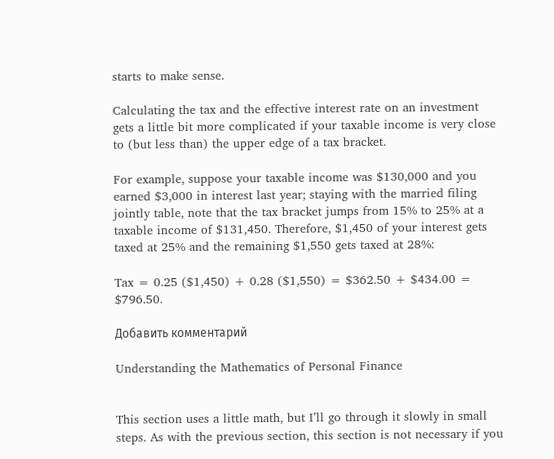starts to make sense.

Calculating the tax and the effective interest rate on an investment gets a little bit more complicated if your taxable income is very close to (but less than) the upper edge of a tax bracket.

For example, suppose your taxable income was $130,000 and you earned $3,000 in interest last year; staying with the married filing jointly table, note that the tax bracket jumps from 15% to 25% at a taxable income of $131,450. Therefore, $1,450 of your interest gets taxed at 25% and the remaining $1,550 gets taxed at 28%:

Tax = 0.25 ($1,450) + 0.28 ($1,550) = $362.50 + $434.00 = $796.50.

Добавить комментарий

Understanding the Mathematics of Personal Finance


This section uses a little math, but I’ll go through it slowly in small steps. As with the previous section, this section is not necessary if you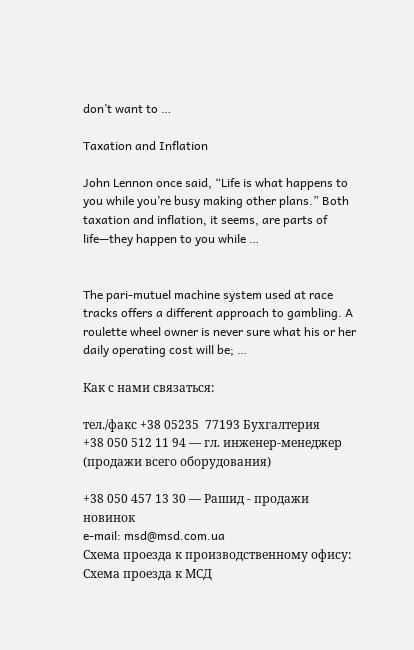don’t want to …

Taxation and Inflation

John Lennon once said, “Life is what happens to you while you’re busy making other plans.” Both taxation and inflation, it seems, are parts of life—they happen to you while …


The pari-mutuel machine system used at race tracks offers a different approach to gambling. A roulette wheel owner is never sure what his or her daily operating cost will be; …

Как с нами связаться:

тел./факс +38 05235  77193 Бухгалтерия
+38 050 512 11 94 — гл. инженер-менеджер (продажи всего оборудования)

+38 050 457 13 30 — Рашид - продажи новинок
e-mail: msd@msd.com.ua
Схема проезда к производственному офису:
Схема проезда к МСД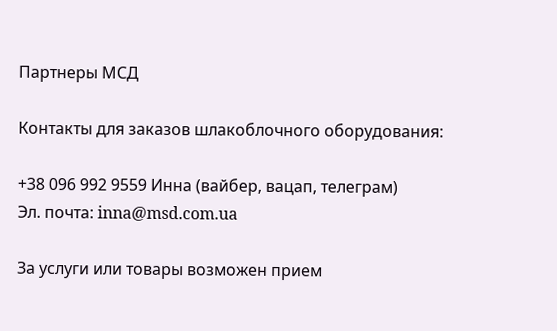Партнеры МСД

Контакты для заказов шлакоблочного оборудования:

+38 096 992 9559 Инна (вайбер, вацап, телеграм)
Эл. почта: inna@msd.com.ua

За услуги или товары возможен прием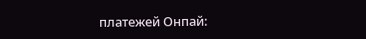платежей Онпай: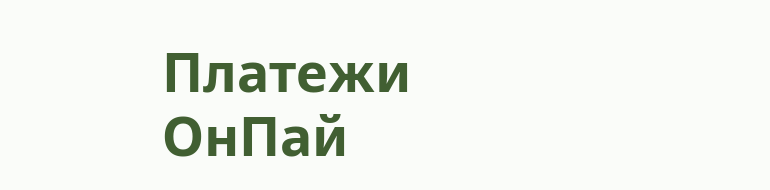Платежи ОнПай